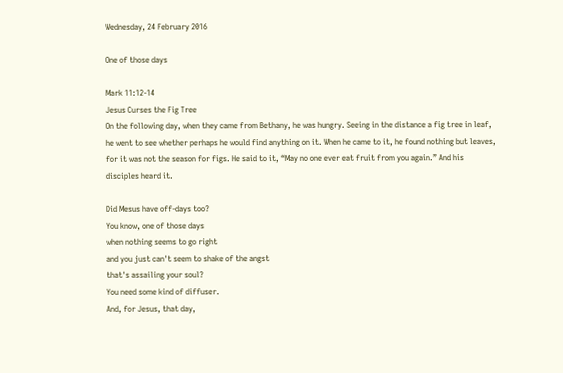Wednesday, 24 February 2016

One of those days

Mark 11:12-14
Jesus Curses the Fig Tree
On the following day, when they came from Bethany, he was hungry. Seeing in the distance a fig tree in leaf, he went to see whether perhaps he would find anything on it. When he came to it, he found nothing but leaves, for it was not the season for figs. He said to it, “May no one ever eat fruit from you again.” And his disciples heard it.

Did Mesus have off-days too?
You know, one of those days
when nothing seems to go right
and you just can't seem to shake of the angst
that's assailing your soul?
You need some kind of diffuser.
And, for Jesus, that day,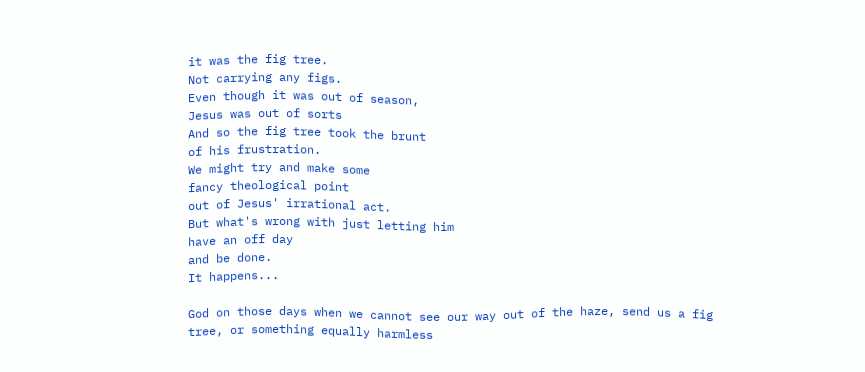it was the fig tree.
Not carrying any figs.
Even though it was out of season,
Jesus was out of sorts
And so the fig tree took the brunt
of his frustration.
We might try and make some
fancy theological point
out of Jesus' irrational act.
But what's wrong with just letting him
have an off day
and be done.
It happens...

God on those days when we cannot see our way out of the haze, send us a fig tree, or something equally harmless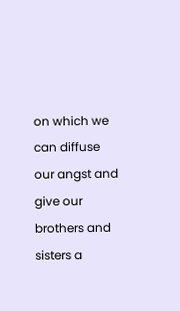on which we can diffuse our angst and give our brothers and sisters a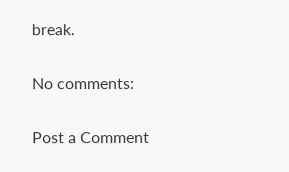break.

No comments:

Post a Comment